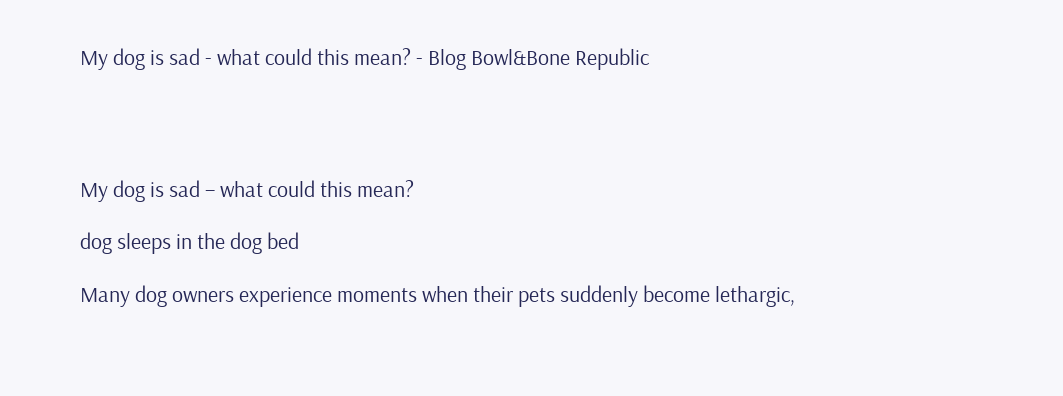My dog is sad - what could this mean? - Blog Bowl&Bone Republic




My dog is sad – what could this mean?

dog sleeps in the dog bed

Many dog owners experience moments when their pets suddenly become lethargic,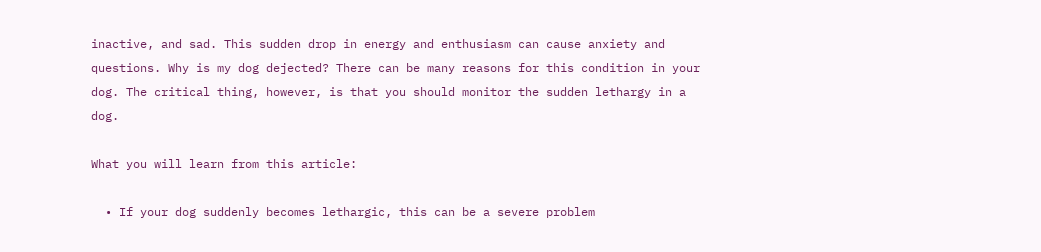inactive, and sad. This sudden drop in energy and enthusiasm can cause anxiety and questions. Why is my dog dejected? There can be many reasons for this condition in your dog. The critical thing, however, is that you should monitor the sudden lethargy in a dog.

What you will learn from this article:

  • If your dog suddenly becomes lethargic, this can be a severe problem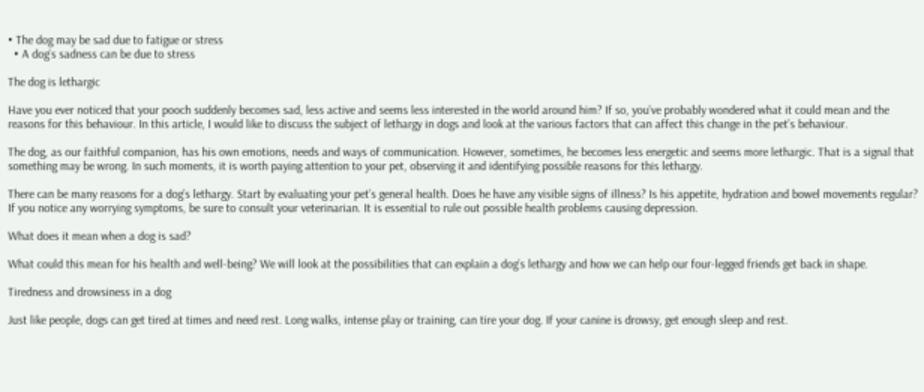• The dog may be sad due to fatigue or stress
  • A dog’s sadness can be due to stress

The dog is lethargic

Have you ever noticed that your pooch suddenly becomes sad, less active and seems less interested in the world around him? If so, you’ve probably wondered what it could mean and the reasons for this behaviour. In this article, I would like to discuss the subject of lethargy in dogs and look at the various factors that can affect this change in the pet’s behaviour.

The dog, as our faithful companion, has his own emotions, needs and ways of communication. However, sometimes, he becomes less energetic and seems more lethargic. That is a signal that something may be wrong. In such moments, it is worth paying attention to your pet, observing it and identifying possible reasons for this lethargy.

There can be many reasons for a dog’s lethargy. Start by evaluating your pet’s general health. Does he have any visible signs of illness? Is his appetite, hydration and bowel movements regular? If you notice any worrying symptoms, be sure to consult your veterinarian. It is essential to rule out possible health problems causing depression.

What does it mean when a dog is sad?

What could this mean for his health and well-being? We will look at the possibilities that can explain a dog’s lethargy and how we can help our four-legged friends get back in shape.

Tiredness and drowsiness in a dog

Just like people, dogs can get tired at times and need rest. Long walks, intense play or training, can tire your dog. If your canine is drowsy, get enough sleep and rest.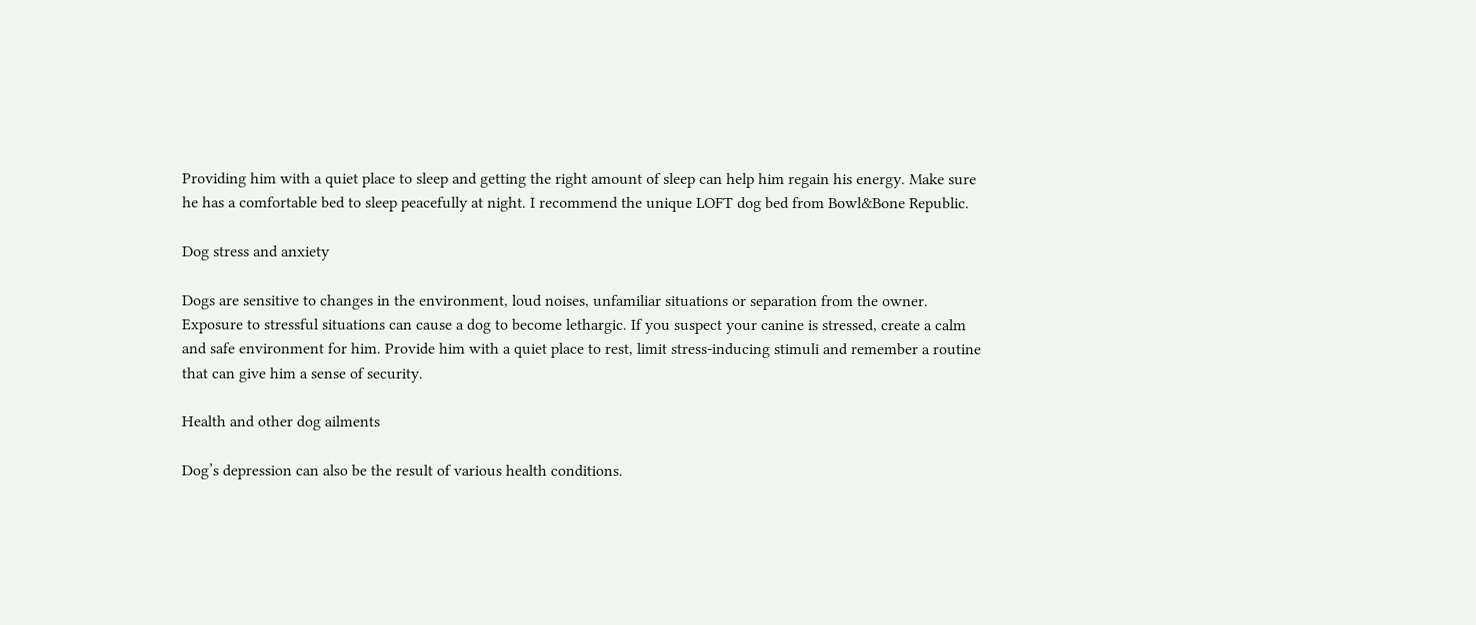Providing him with a quiet place to sleep and getting the right amount of sleep can help him regain his energy. Make sure he has a comfortable bed to sleep peacefully at night. I recommend the unique LOFT dog bed from Bowl&Bone Republic.

Dog stress and anxiety

Dogs are sensitive to changes in the environment, loud noises, unfamiliar situations or separation from the owner. Exposure to stressful situations can cause a dog to become lethargic. If you suspect your canine is stressed, create a calm and safe environment for him. Provide him with a quiet place to rest, limit stress-inducing stimuli and remember a routine that can give him a sense of security.

Health and other dog ailments

Dog’s depression can also be the result of various health conditions.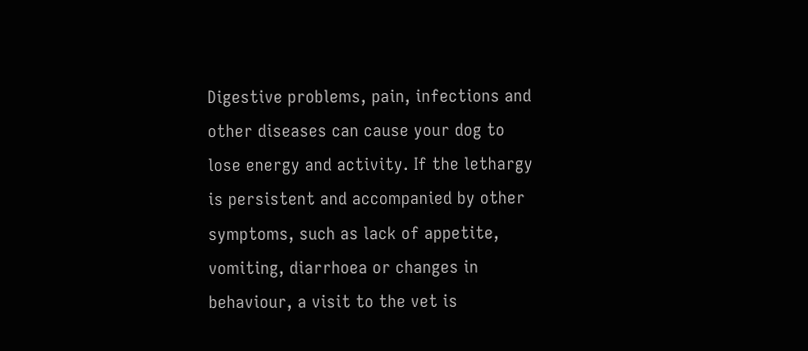Digestive problems, pain, infections and other diseases can cause your dog to lose energy and activity. If the lethargy is persistent and accompanied by other symptoms, such as lack of appetite, vomiting, diarrhoea or changes in behaviour, a visit to the vet is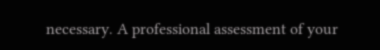necessary. A professional assessment of your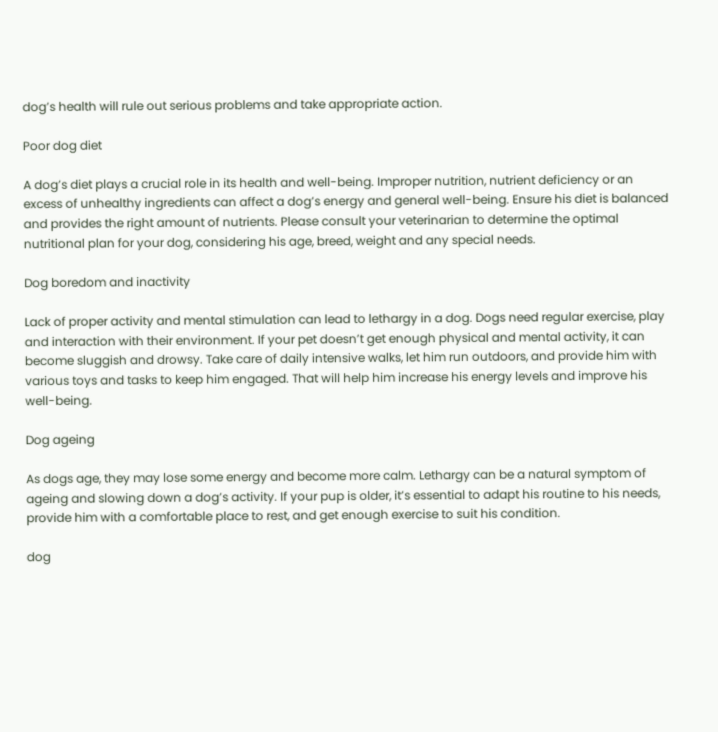dog’s health will rule out serious problems and take appropriate action.

Poor dog diet

A dog’s diet plays a crucial role in its health and well-being. Improper nutrition, nutrient deficiency or an excess of unhealthy ingredients can affect a dog’s energy and general well-being. Ensure his diet is balanced and provides the right amount of nutrients. Please consult your veterinarian to determine the optimal nutritional plan for your dog, considering his age, breed, weight and any special needs.

Dog boredom and inactivity

Lack of proper activity and mental stimulation can lead to lethargy in a dog. Dogs need regular exercise, play and interaction with their environment. If your pet doesn’t get enough physical and mental activity, it can become sluggish and drowsy. Take care of daily intensive walks, let him run outdoors, and provide him with various toys and tasks to keep him engaged. That will help him increase his energy levels and improve his well-being.

Dog ageing

As dogs age, they may lose some energy and become more calm. Lethargy can be a natural symptom of ageing and slowing down a dog’s activity. If your pup is older, it’s essential to adapt his routine to his needs, provide him with a comfortable place to rest, and get enough exercise to suit his condition.

dog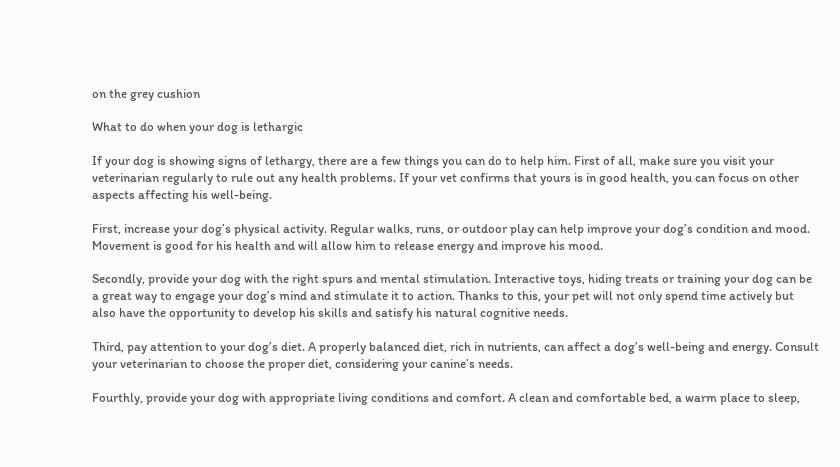on the grey cushion

What to do when your dog is lethargic

If your dog is showing signs of lethargy, there are a few things you can do to help him. First of all, make sure you visit your veterinarian regularly to rule out any health problems. If your vet confirms that yours is in good health, you can focus on other aspects affecting his well-being.

First, increase your dog’s physical activity. Regular walks, runs, or outdoor play can help improve your dog’s condition and mood. Movement is good for his health and will allow him to release energy and improve his mood.

Secondly, provide your dog with the right spurs and mental stimulation. Interactive toys, hiding treats or training your dog can be a great way to engage your dog’s mind and stimulate it to action. Thanks to this, your pet will not only spend time actively but also have the opportunity to develop his skills and satisfy his natural cognitive needs.

Third, pay attention to your dog’s diet. A properly balanced diet, rich in nutrients, can affect a dog’s well-being and energy. Consult your veterinarian to choose the proper diet, considering your canine’s needs.

Fourthly, provide your dog with appropriate living conditions and comfort. A clean and comfortable bed, a warm place to sleep,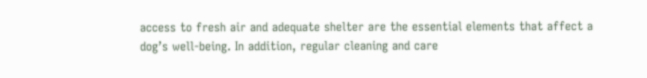access to fresh air and adequate shelter are the essential elements that affect a dog’s well-being. In addition, regular cleaning and care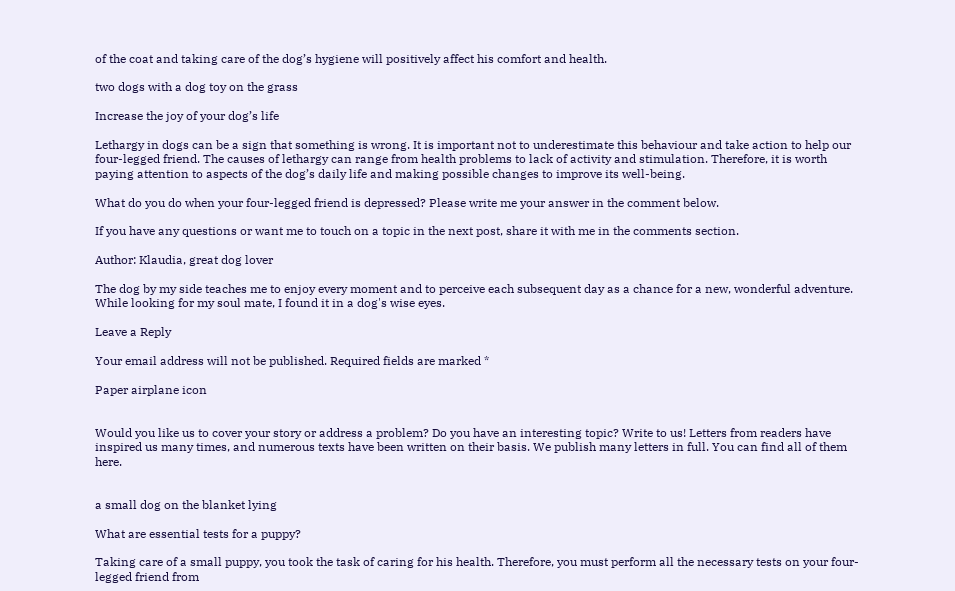of the coat and taking care of the dog’s hygiene will positively affect his comfort and health.

two dogs with a dog toy on the grass

Increase the joy of your dog’s life

Lethargy in dogs can be a sign that something is wrong. It is important not to underestimate this behaviour and take action to help our four-legged friend. The causes of lethargy can range from health problems to lack of activity and stimulation. Therefore, it is worth paying attention to aspects of the dog’s daily life and making possible changes to improve its well-being.

What do you do when your four-legged friend is depressed? Please write me your answer in the comment below.

If you have any questions or want me to touch on a topic in the next post, share it with me in the comments section.

Author: Klaudia, great dog lover

The dog by my side teaches me to enjoy every moment and to perceive each subsequent day as a chance for a new, wonderful adventure. While looking for my soul mate, I found it in a dog's wise eyes.

Leave a Reply

Your email address will not be published. Required fields are marked *

Paper airplane icon


Would you like us to cover your story or address a problem? Do you have an interesting topic? Write to us! Letters from readers have inspired us many times, and numerous texts have been written on their basis. We publish many letters in full. You can find all of them here.


a small dog on the blanket lying

What are essential tests for a puppy?

Taking care of a small puppy, you took the task of caring for his health. Therefore, you must perform all the necessary tests on your four-legged friend from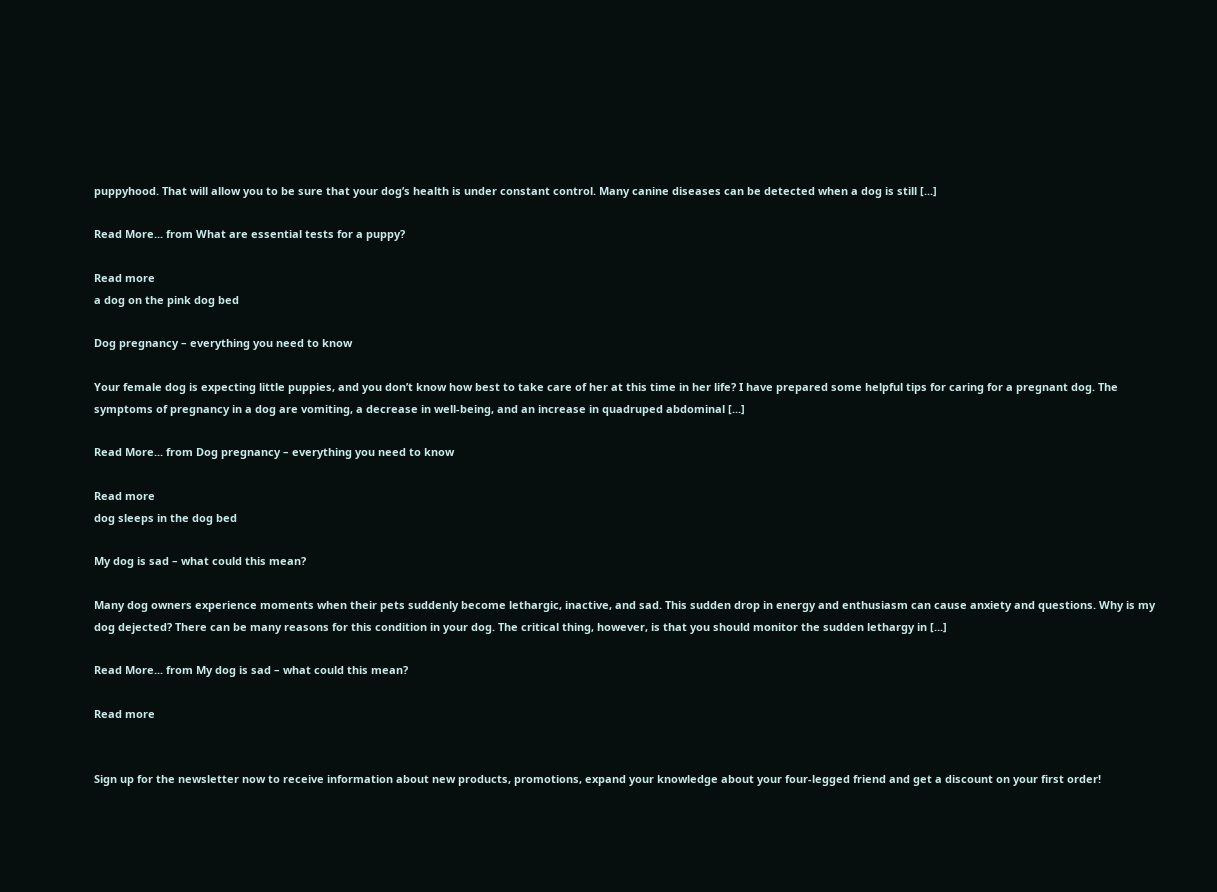puppyhood. That will allow you to be sure that your dog’s health is under constant control. Many canine diseases can be detected when a dog is still [...]

Read More... from What are essential tests for a puppy?

Read more
a dog on the pink dog bed

Dog pregnancy – everything you need to know

Your female dog is expecting little puppies, and you don’t know how best to take care of her at this time in her life? I have prepared some helpful tips for caring for a pregnant dog. The symptoms of pregnancy in a dog are vomiting, a decrease in well-being, and an increase in quadruped abdominal [...]

Read More... from Dog pregnancy – everything you need to know

Read more
dog sleeps in the dog bed

My dog is sad – what could this mean?

Many dog owners experience moments when their pets suddenly become lethargic, inactive, and sad. This sudden drop in energy and enthusiasm can cause anxiety and questions. Why is my dog dejected? There can be many reasons for this condition in your dog. The critical thing, however, is that you should monitor the sudden lethargy in [...]

Read More... from My dog is sad – what could this mean?

Read more


Sign up for the newsletter now to receive information about new products, promotions, expand your knowledge about your four-legged friend and get a discount on your first order!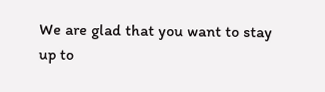We are glad that you want to stay up to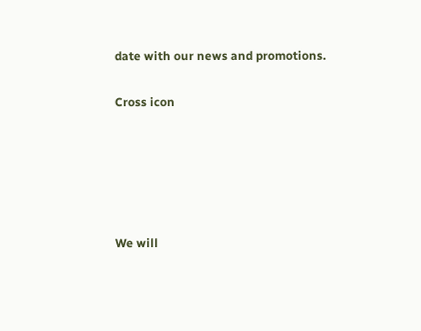date with our news and promotions.

Cross icon





We will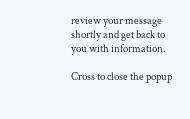review your message shortly and get back to you with information.

Cross to close the popup